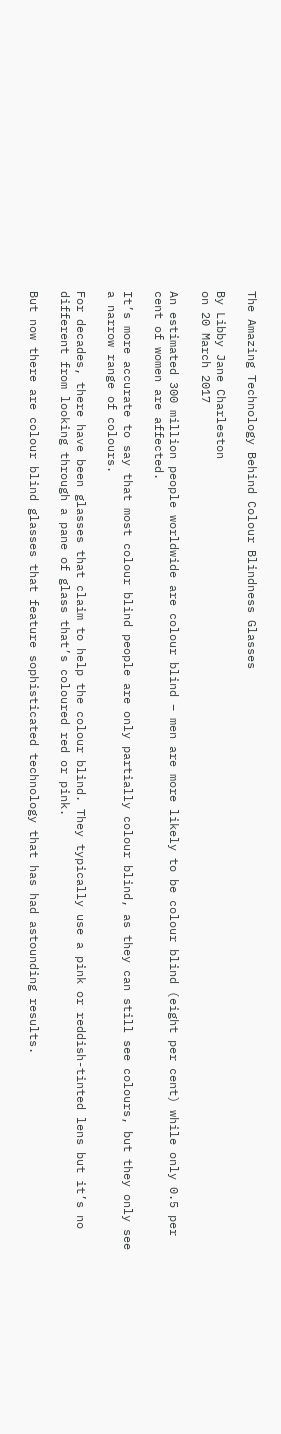The Amazing Technology Behind Colour Blindness Glasses

By Libby Jane Charleston
on 20 March 2017

An estimated 300 million people worldwide are colour blind – men are more likely to be colour blind (eight per cent) while only 0.5 per cent of women are affected.

It’s more accurate to say that most colour blind people are only partially colour blind, as they can still see colours, but they only see a narrow range of colours.

For decades, there have been glasses that claim to help the colour blind. They typically use a pink or reddish-tinted lens but it’s no different from looking through a pane of glass that’s coloured red or pink.

But now there are colour blind glasses that feature sophisticated technology that has had astounding results.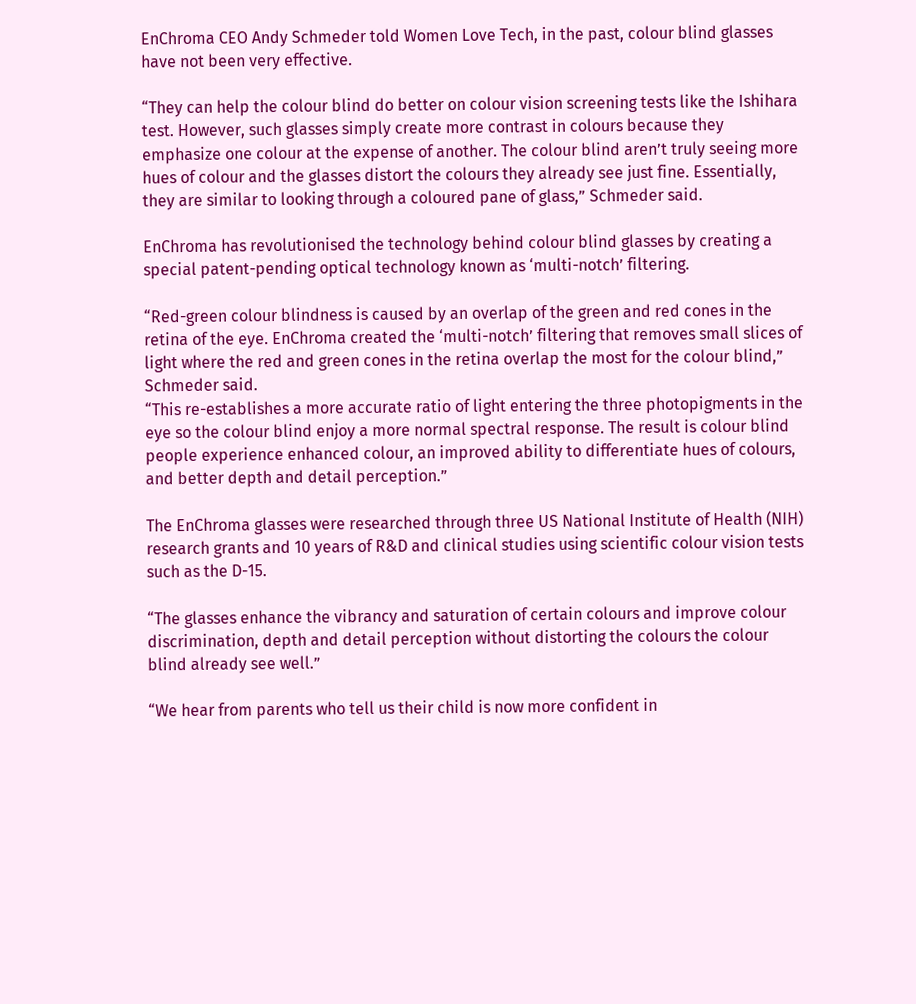EnChroma CEO Andy Schmeder told Women Love Tech, in the past, colour blind glasses have not been very effective.

“They can help the colour blind do better on colour vision screening tests like the Ishihara test. However, such glasses simply create more contrast in colours because they emphasize one colour at the expense of another. The colour blind aren’t truly seeing more hues of colour and the glasses distort the colours they already see just fine. Essentially, they are similar to looking through a coloured pane of glass,” Schmeder said.

EnChroma has revolutionised the technology behind colour blind glasses by creating a special patent-pending optical technology known as ‘multi-notch’ filtering.

“Red-green colour blindness is caused by an overlap of the green and red cones in the retina of the eye. EnChroma created the ‘multi-notch’ filtering that removes small slices of light where the red and green cones in the retina overlap the most for the colour blind,” Schmeder said.
“This re-establishes a more accurate ratio of light entering the three photopigments in the eye so the colour blind enjoy a more normal spectral response. The result is colour blind people experience enhanced colour, an improved ability to differentiate hues of colours, and better depth and detail perception.”

The EnChroma glasses were researched through three US National Institute of Health (NIH) research grants and 10 years of R&D and clinical studies using scientific colour vision tests such as the D-15.

“The glasses enhance the vibrancy and saturation of certain colours and improve colour discrimination, depth and detail perception without distorting the colours the colour blind already see well.”

“We hear from parents who tell us their child is now more confident in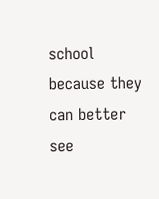school because they can better see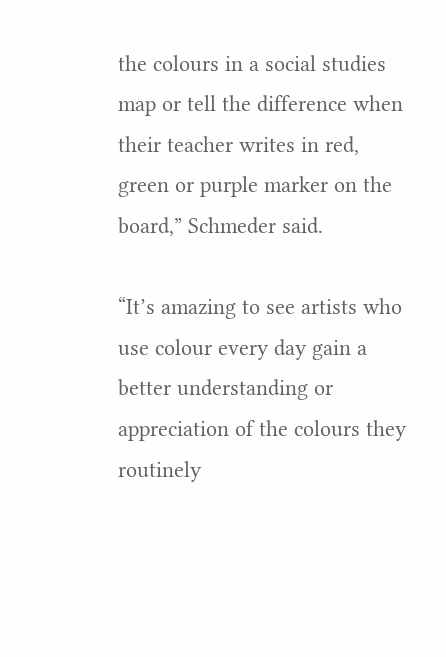the colours in a social studies map or tell the difference when their teacher writes in red, green or purple marker on the board,” Schmeder said.

“It’s amazing to see artists who use colour every day gain a better understanding or appreciation of the colours they routinely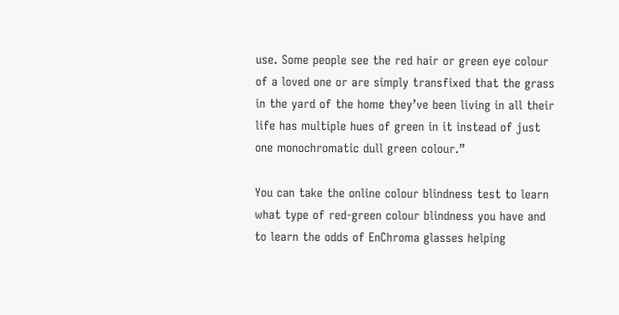use. Some people see the red hair or green eye colour of a loved one or are simply transfixed that the grass in the yard of the home they’ve been living in all their life has multiple hues of green in it instead of just one monochromatic dull green colour.”

You can take the online colour blindness test to learn what type of red-green colour blindness you have and to learn the odds of EnChroma glasses helping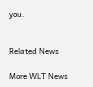you.


Related News

More WLT News